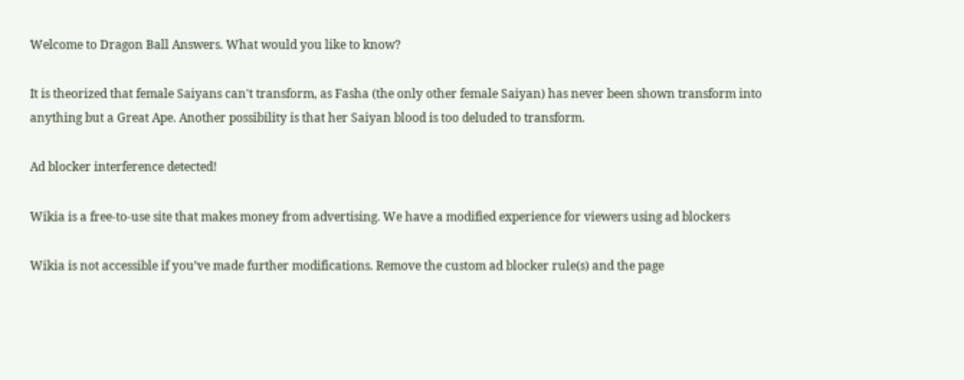Welcome to Dragon Ball Answers. What would you like to know?

It is theorized that female Saiyans can't transform, as Fasha (the only other female Saiyan) has never been shown transform into anything but a Great Ape. Another possibility is that her Saiyan blood is too deluded to transform.

Ad blocker interference detected!

Wikia is a free-to-use site that makes money from advertising. We have a modified experience for viewers using ad blockers

Wikia is not accessible if you’ve made further modifications. Remove the custom ad blocker rule(s) and the page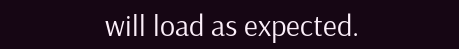will load as expected.